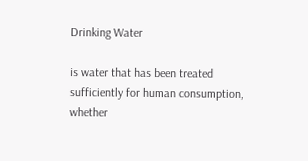Drinking Water

is water that has been treated sufficiently for human consumption, whether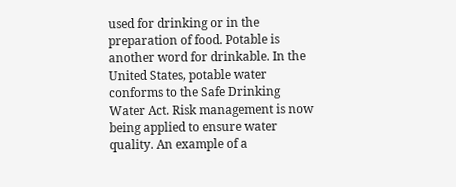used for drinking or in the preparation of food. Potable is another word for drinkable. In the United States, potable water conforms to the Safe Drinking Water Act. Risk management is now being applied to ensure water quality. An example of a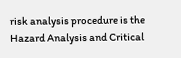risk analysis procedure is the Hazard Analysis and Critical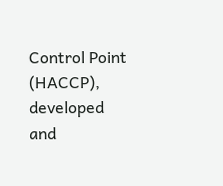Control Point (HACCP), developed and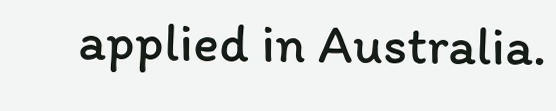applied in Australia.